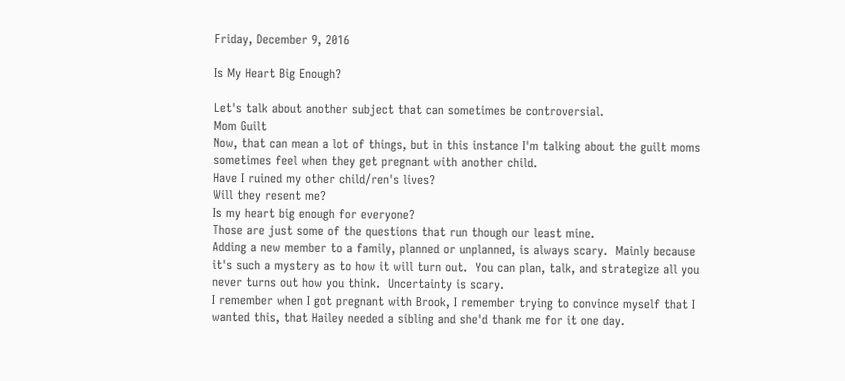Friday, December 9, 2016

Is My Heart Big Enough?

Let's talk about another subject that can sometimes be controversial.
Mom Guilt
Now, that can mean a lot of things, but in this instance I'm talking about the guilt moms sometimes feel when they get pregnant with another child.
Have I ruined my other child/ren's lives?
Will they resent me?
Is my heart big enough for everyone?
Those are just some of the questions that run though our least mine.
Adding a new member to a family, planned or unplanned, is always scary.  Mainly because it's such a mystery as to how it will turn out.  You can plan, talk, and strategize all you never turns out how you think.  Uncertainty is scary.
I remember when I got pregnant with Brook, I remember trying to convince myself that I wanted this, that Hailey needed a sibling and she'd thank me for it one day.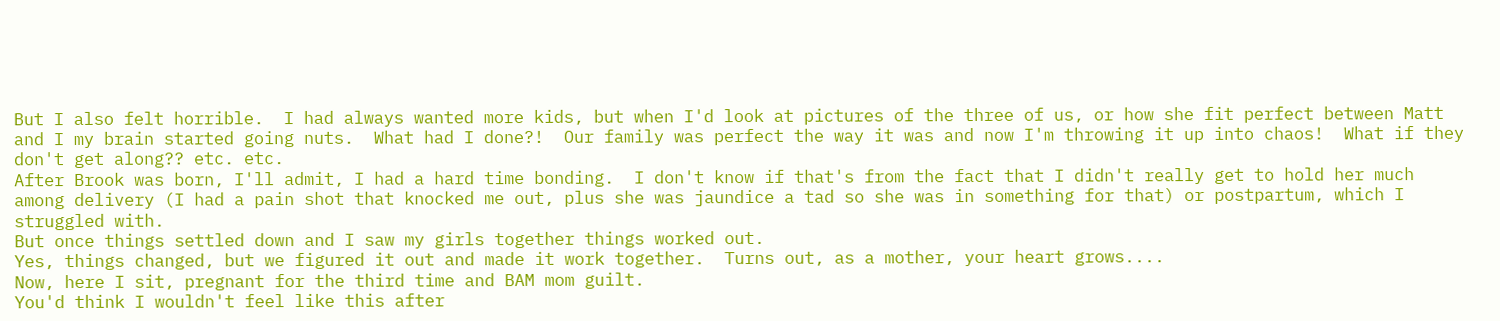But I also felt horrible.  I had always wanted more kids, but when I'd look at pictures of the three of us, or how she fit perfect between Matt and I my brain started going nuts.  What had I done?!  Our family was perfect the way it was and now I'm throwing it up into chaos!  What if they don't get along?? etc. etc.
After Brook was born, I'll admit, I had a hard time bonding.  I don't know if that's from the fact that I didn't really get to hold her much among delivery (I had a pain shot that knocked me out, plus she was jaundice a tad so she was in something for that) or postpartum, which I struggled with.
But once things settled down and I saw my girls together things worked out.
Yes, things changed, but we figured it out and made it work together.  Turns out, as a mother, your heart grows....
Now, here I sit, pregnant for the third time and BAM mom guilt.
You'd think I wouldn't feel like this after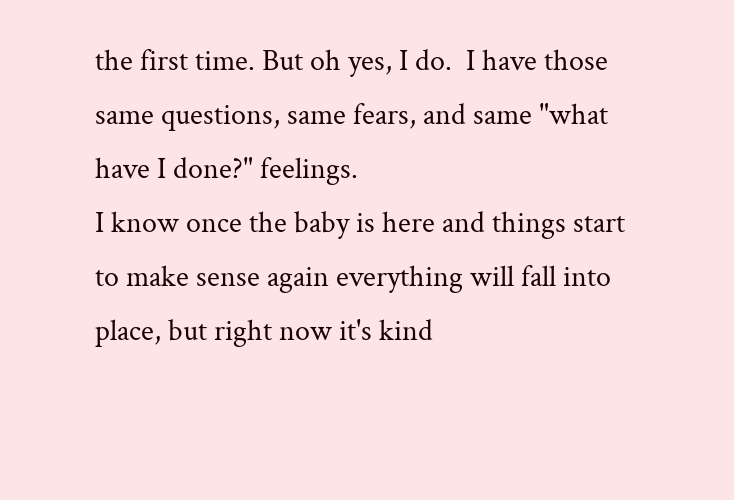the first time. But oh yes, I do.  I have those same questions, same fears, and same "what have I done?" feelings.
I know once the baby is here and things start to make sense again everything will fall into place, but right now it's kind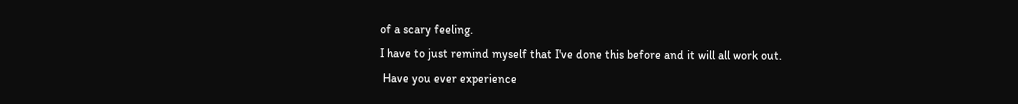of a scary feeling.
I have to just remind myself that I've done this before and it will all work out.
 Have you ever experience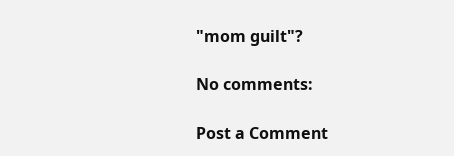"mom guilt"?

No comments:

Post a Comment